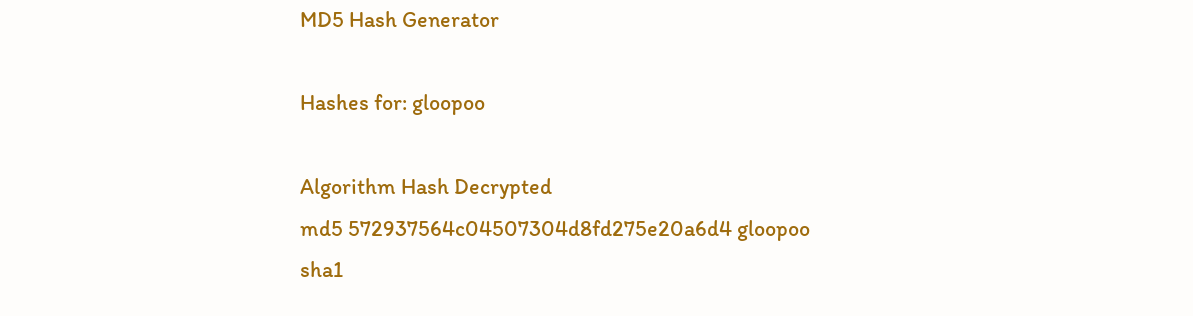MD5 Hash Generator

Hashes for: gloopoo

Algorithm Hash Decrypted
md5 572937564c04507304d8fd275e20a6d4 gloopoo
sha1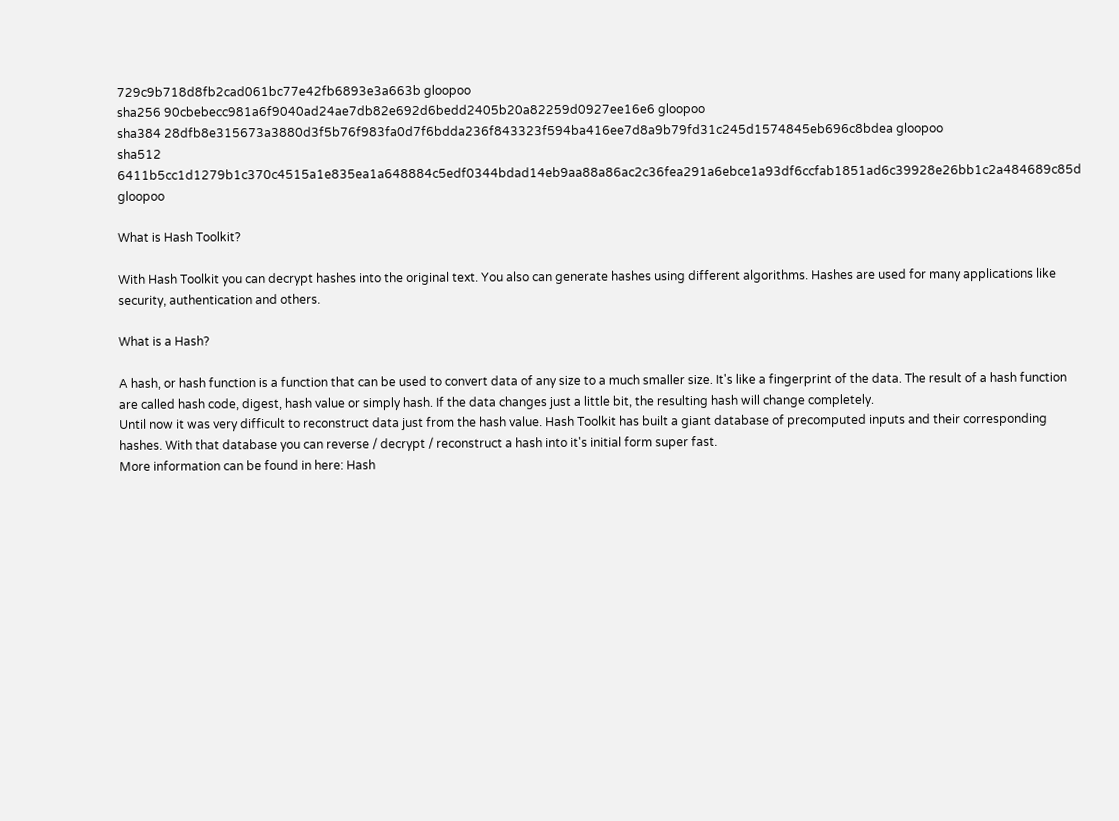729c9b718d8fb2cad061bc77e42fb6893e3a663b gloopoo
sha256 90cbebecc981a6f9040ad24ae7db82e692d6bedd2405b20a82259d0927ee16e6 gloopoo
sha384 28dfb8e315673a3880d3f5b76f983fa0d7f6bdda236f843323f594ba416ee7d8a9b79fd31c245d1574845eb696c8bdea gloopoo
sha512 6411b5cc1d1279b1c370c4515a1e835ea1a648884c5edf0344bdad14eb9aa88a86ac2c36fea291a6ebce1a93df6ccfab1851ad6c39928e26bb1c2a484689c85d gloopoo

What is Hash Toolkit?

With Hash Toolkit you can decrypt hashes into the original text. You also can generate hashes using different algorithms. Hashes are used for many applications like security, authentication and others.

What is a Hash?

A hash, or hash function is a function that can be used to convert data of any size to a much smaller size. It's like a fingerprint of the data. The result of a hash function are called hash code, digest, hash value or simply hash. If the data changes just a little bit, the resulting hash will change completely.
Until now it was very difficult to reconstruct data just from the hash value. Hash Toolkit has built a giant database of precomputed inputs and their corresponding hashes. With that database you can reverse / decrypt / reconstruct a hash into it's initial form super fast.
More information can be found in here: Hash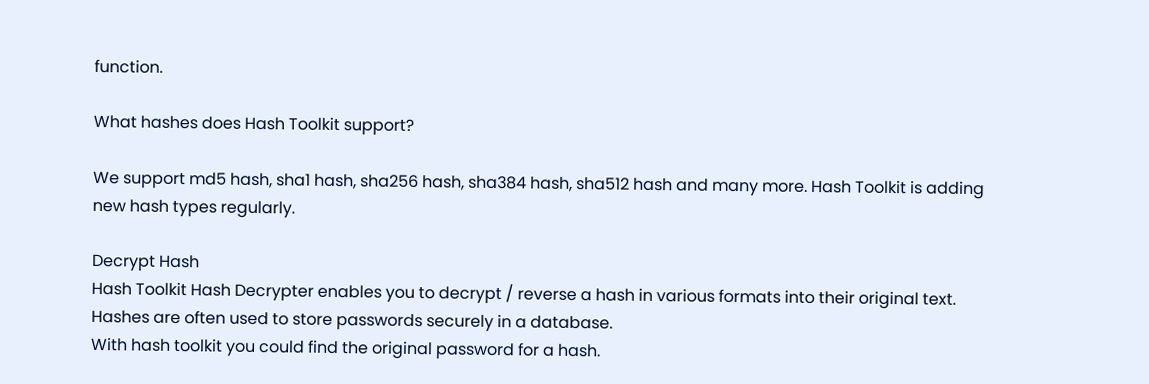function.

What hashes does Hash Toolkit support?

We support md5 hash, sha1 hash, sha256 hash, sha384 hash, sha512 hash and many more. Hash Toolkit is adding new hash types regularly.

Decrypt Hash
Hash Toolkit Hash Decrypter enables you to decrypt / reverse a hash in various formats into their original text.
Hashes are often used to store passwords securely in a database.
With hash toolkit you could find the original password for a hash.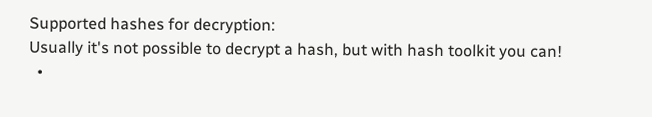Supported hashes for decryption:
Usually it's not possible to decrypt a hash, but with hash toolkit you can!
  •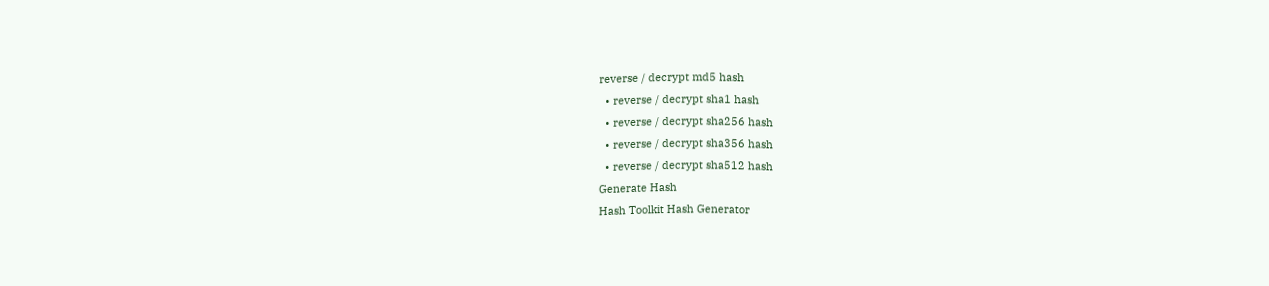reverse / decrypt md5 hash
  • reverse / decrypt sha1 hash
  • reverse / decrypt sha256 hash
  • reverse / decrypt sha356 hash
  • reverse / decrypt sha512 hash
Generate Hash
Hash Toolkit Hash Generator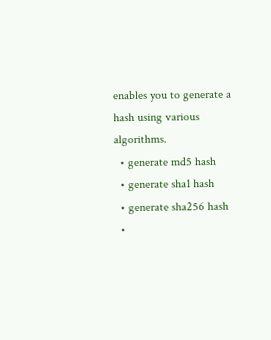enables you to generate a hash using various algorithms.
  • generate md5 hash
  • generate sha1 hash
  • generate sha256 hash
  •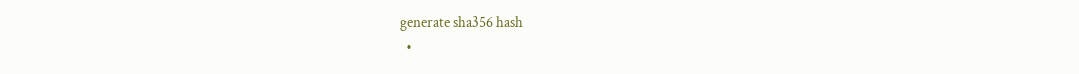generate sha356 hash
  •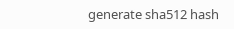generate sha512 hash